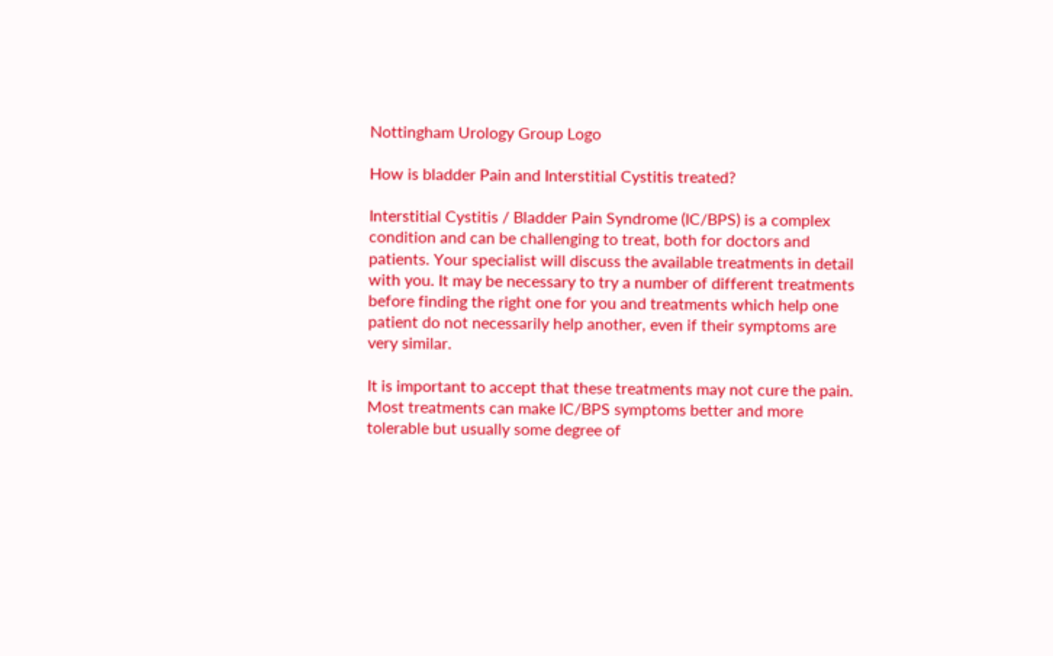Nottingham Urology Group Logo

How is bladder Pain and Interstitial Cystitis treated?

Interstitial Cystitis / Bladder Pain Syndrome (IC/BPS) is a complex condition and can be challenging to treat, both for doctors and patients. Your specialist will discuss the available treatments in detail with you. It may be necessary to try a number of different treatments before finding the right one for you and treatments which help one patient do not necessarily help another, even if their symptoms are very similar.

It is important to accept that these treatments may not cure the pain. Most treatments can make IC/BPS symptoms better and more tolerable but usually some degree of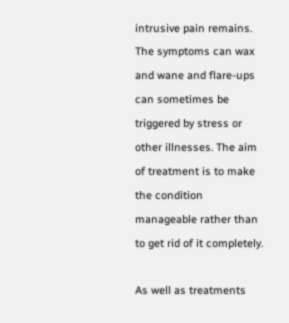intrusive pain remains. The symptoms can wax and wane and flare-ups can sometimes be triggered by stress or other illnesses. The aim of treatment is to make the condition manageable rather than to get rid of it completely.

As well as treatments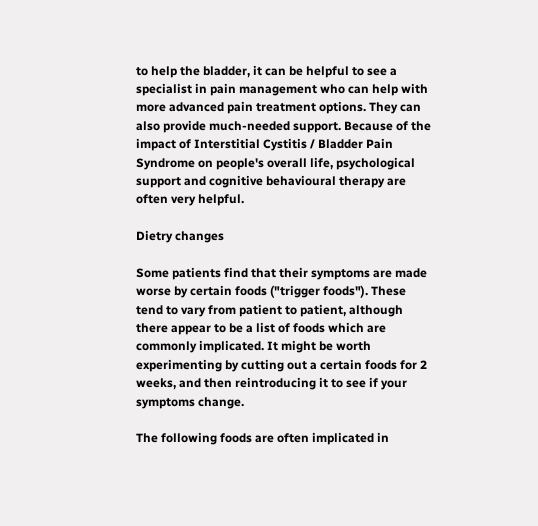to help the bladder, it can be helpful to see a specialist in pain management who can help with more advanced pain treatment options. They can also provide much-needed support. Because of the impact of Interstitial Cystitis / Bladder Pain Syndrome on people's overall life, psychological support and cognitive behavioural therapy are often very helpful.

Dietry changes

Some patients find that their symptoms are made worse by certain foods ("trigger foods"). These tend to vary from patient to patient, although there appear to be a list of foods which are commonly implicated. It might be worth experimenting by cutting out a certain foods for 2 weeks, and then reintroducing it to see if your symptoms change.

The following foods are often implicated in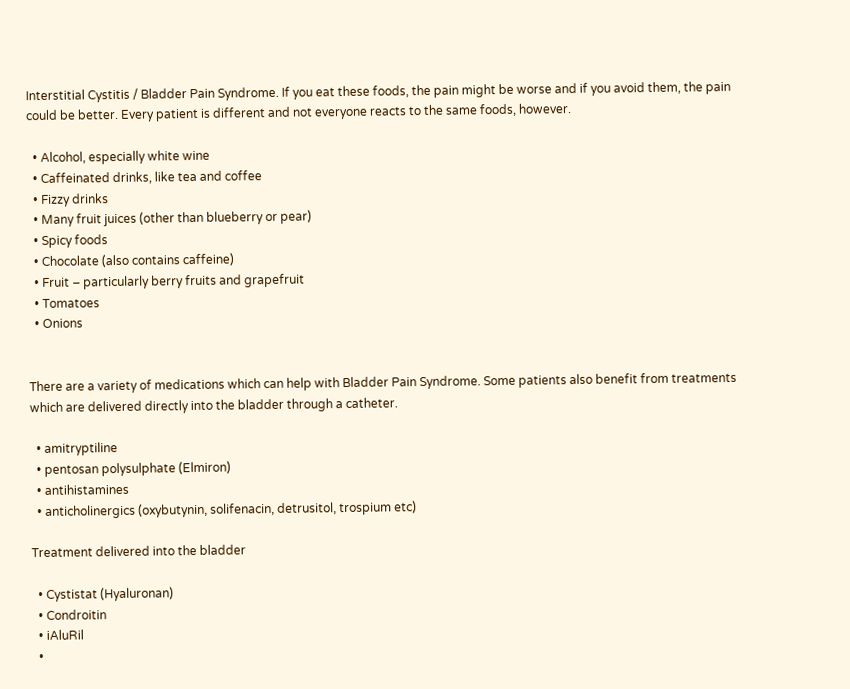Interstitial Cystitis / Bladder Pain Syndrome. If you eat these foods, the pain might be worse and if you avoid them, the pain could be better. Every patient is different and not everyone reacts to the same foods, however.

  • Alcohol, especially white wine
  • Caffeinated drinks, like tea and coffee
  • Fizzy drinks
  • Many fruit juices (other than blueberry or pear)
  • Spicy foods
  • Chocolate (also contains caffeine)
  • Fruit – particularly berry fruits and grapefruit
  • Tomatoes
  • Onions


There are a variety of medications which can help with Bladder Pain Syndrome. Some patients also benefit from treatments which are delivered directly into the bladder through a catheter.

  • amitryptiline
  • pentosan polysulphate (Elmiron)
  • antihistamines
  • anticholinergics (oxybutynin, solifenacin, detrusitol, trospium etc)

Treatment delivered into the bladder

  • Cystistat (Hyaluronan)
  • Condroitin
  • iAluRil
  •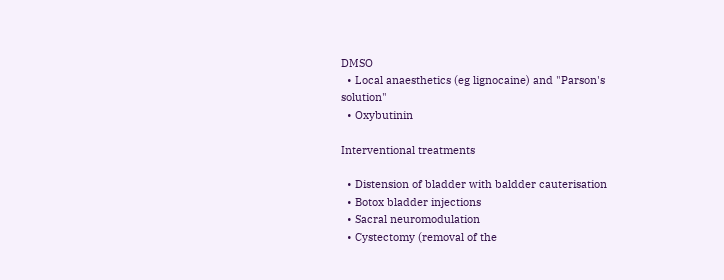DMSO
  • Local anaesthetics (eg lignocaine) and "Parson's solution"
  • Oxybutinin

Interventional treatments

  • Distension of bladder with baldder cauterisation
  • Botox bladder injections
  • Sacral neuromodulation
  • Cystectomy (removal of the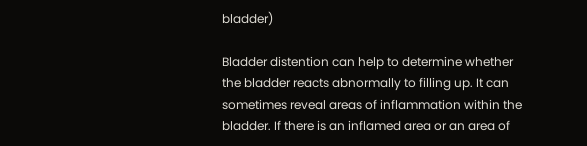bladder)

Bladder distention can help to determine whether the bladder reacts abnormally to filling up. It can sometimes reveal areas of inflammation within the bladder. If there is an inflamed area or an area of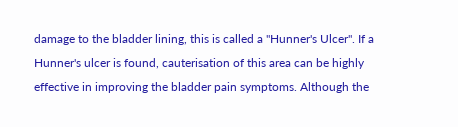damage to the bladder lining, this is called a "Hunner's Ulcer". If a Hunner's ulcer is found, cauterisation of this area can be highly effective in improving the bladder pain symptoms. Although the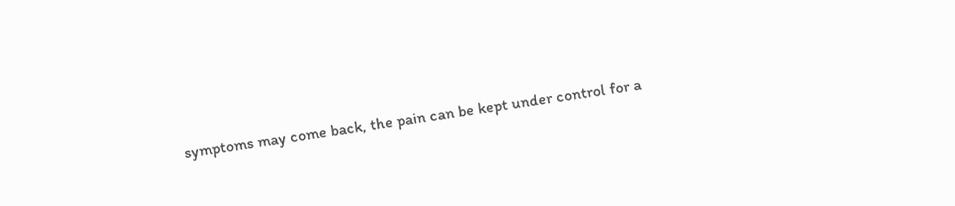symptoms may come back, the pain can be kept under control for a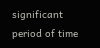significant period of time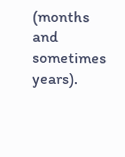(months and sometimes years).